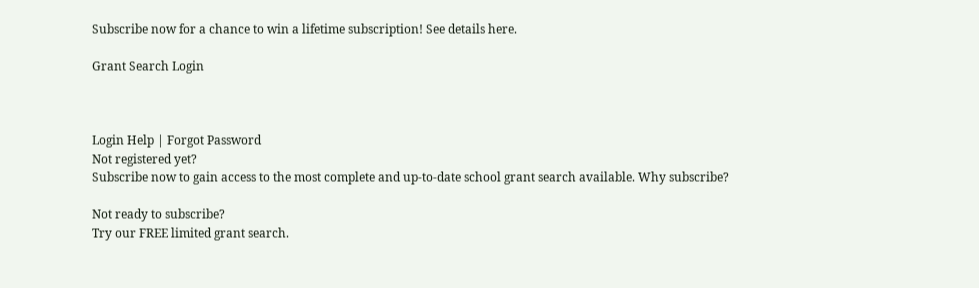Subscribe now for a chance to win a lifetime subscription! See details here.

Grant Search Login



Login Help | Forgot Password
Not registered yet?
Subscribe now to gain access to the most complete and up-to-date school grant search available. Why subscribe?

Not ready to subscribe?
Try our FREE limited grant search.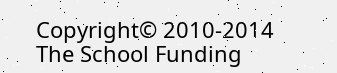Copyright© 2010-2014 The School Funding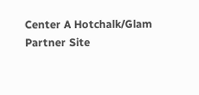Center A Hotchalk/Glam Partner Site